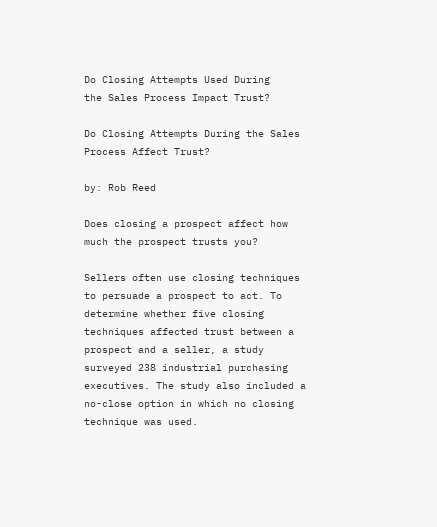Do Closing Attempts Used During
the Sales Process Impact Trust?

Do Closing Attempts During the Sales Process Affect Trust?

by: Rob Reed

Does closing a prospect affect how much the prospect trusts you?

Sellers often use closing techniques to persuade a prospect to act. To determine whether five closing techniques affected trust between a prospect and a seller, a study surveyed 238 industrial purchasing executives. The study also included a no-close option in which no closing technique was used.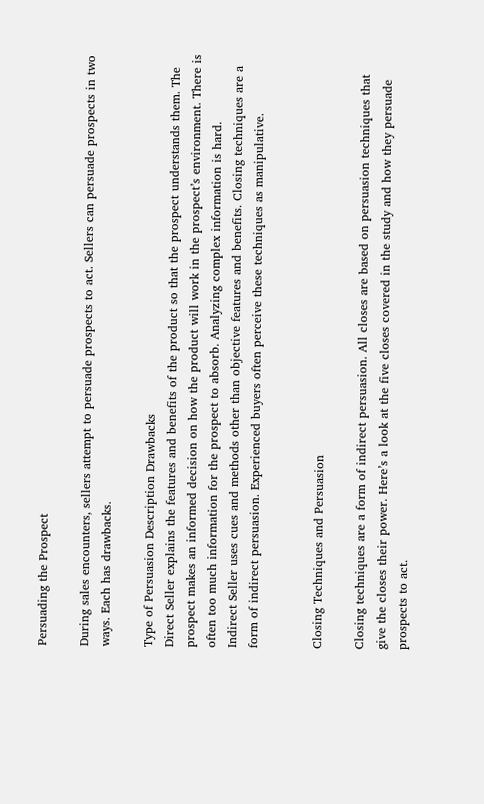Persuading the Prospect

During sales encounters, sellers attempt to persuade prospects to act. Sellers can persuade prospects in two ways. Each has drawbacks.

Type of Persuasion Description Drawbacks
Direct Seller explains the features and benefits of the product so that the prospect understands them. The prospect makes an informed decision on how the product will work in the prospect’s environment. There is often too much information for the prospect to absorb. Analyzing complex information is hard.
Indirect Seller uses cues and methods other than objective features and benefits. Closing techniques are a form of indirect persuasion. Experienced buyers often perceive these techniques as manipulative.


Closing Techniques and Persuasion

Closing techniques are a form of indirect persuasion. All closes are based on persuasion techniques that give the closes their power. Here’s a look at the five closes covered in the study and how they persuade prospects to act.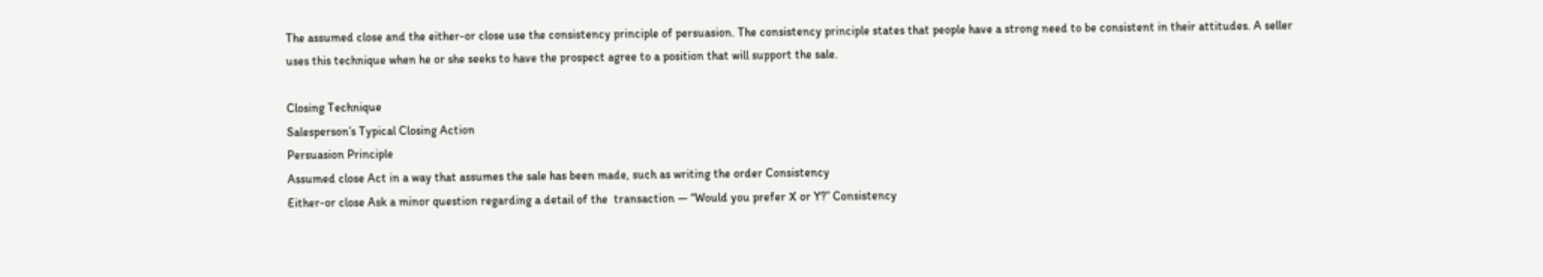The assumed close and the either-or close use the consistency principle of persuasion. The consistency principle states that people have a strong need to be consistent in their attitudes. A seller uses this technique when he or she seeks to have the prospect agree to a position that will support the sale.

Closing Technique
Salesperson’s Typical Closing Action
Persuasion Principle
Assumed close Act in a way that assumes the sale has been made, such as writing the order Consistency
Either-or close Ask a minor question regarding a detail of the  transaction — “Would you prefer X or Y?” Consistency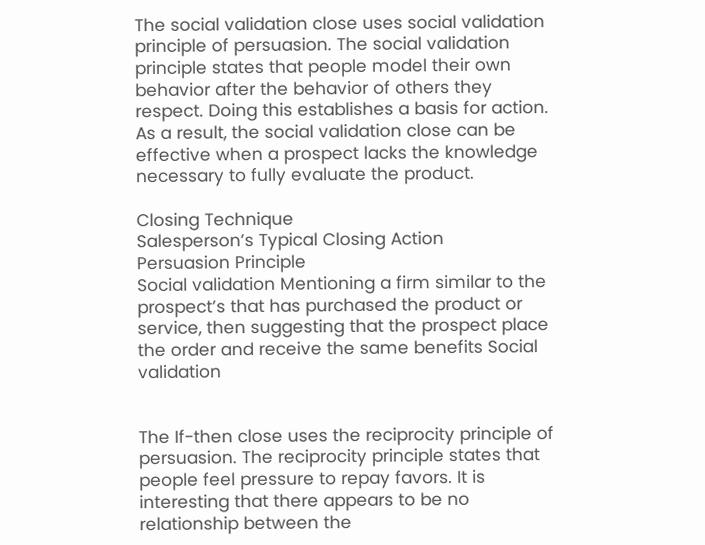The social validation close uses social validation principle of persuasion. The social validation principle states that people model their own behavior after the behavior of others they respect. Doing this establishes a basis for action. As a result, the social validation close can be effective when a prospect lacks the knowledge necessary to fully evaluate the product.

Closing Technique
Salesperson’s Typical Closing Action
Persuasion Principle
Social validation Mentioning a firm similar to the prospect’s that has purchased the product or service, then suggesting that the prospect place the order and receive the same benefits Social validation


The If-then close uses the reciprocity principle of persuasion. The reciprocity principle states that people feel pressure to repay favors. It is interesting that there appears to be no relationship between the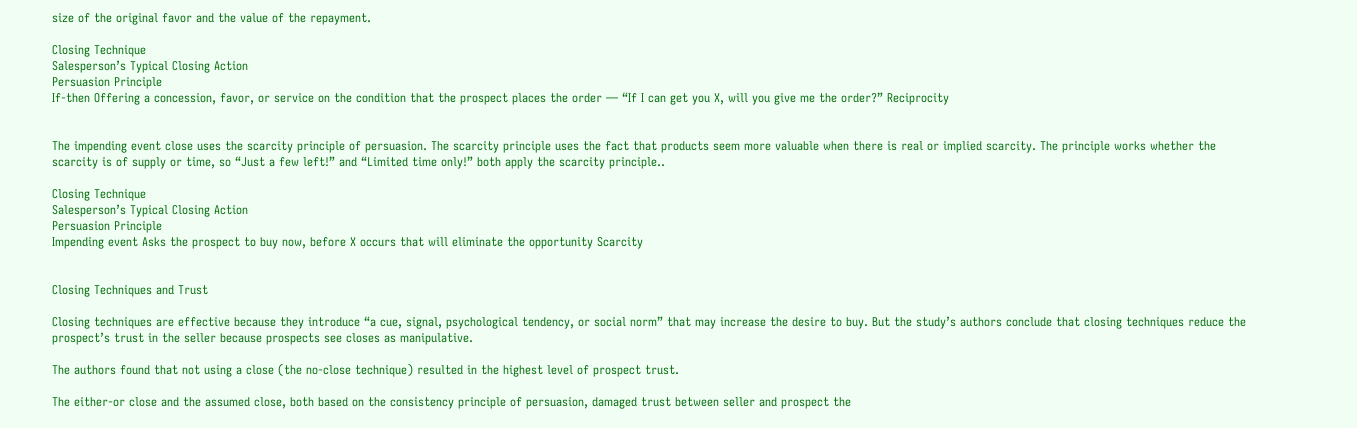size of the original favor and the value of the repayment.

Closing Technique
Salesperson’s Typical Closing Action
Persuasion Principle
If-then Offering a concession, favor, or service on the condition that the prospect places the order — “If I can get you X, will you give me the order?” Reciprocity


The impending event close uses the scarcity principle of persuasion. The scarcity principle uses the fact that products seem more valuable when there is real or implied scarcity. The principle works whether the scarcity is of supply or time, so “Just a few left!” and “Limited time only!” both apply the scarcity principle..

Closing Technique
Salesperson’s Typical Closing Action
Persuasion Principle
Impending event Asks the prospect to buy now, before X occurs that will eliminate the opportunity Scarcity


Closing Techniques and Trust

Closing techniques are effective because they introduce “a cue, signal, psychological tendency, or social norm” that may increase the desire to buy. But the study’s authors conclude that closing techniques reduce the prospect’s trust in the seller because prospects see closes as manipulative.

The authors found that not using a close (the no-close technique) resulted in the highest level of prospect trust.

The either-or close and the assumed close, both based on the consistency principle of persuasion, damaged trust between seller and prospect the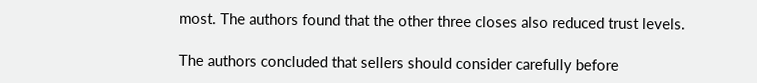most. The authors found that the other three closes also reduced trust levels.

The authors concluded that sellers should consider carefully before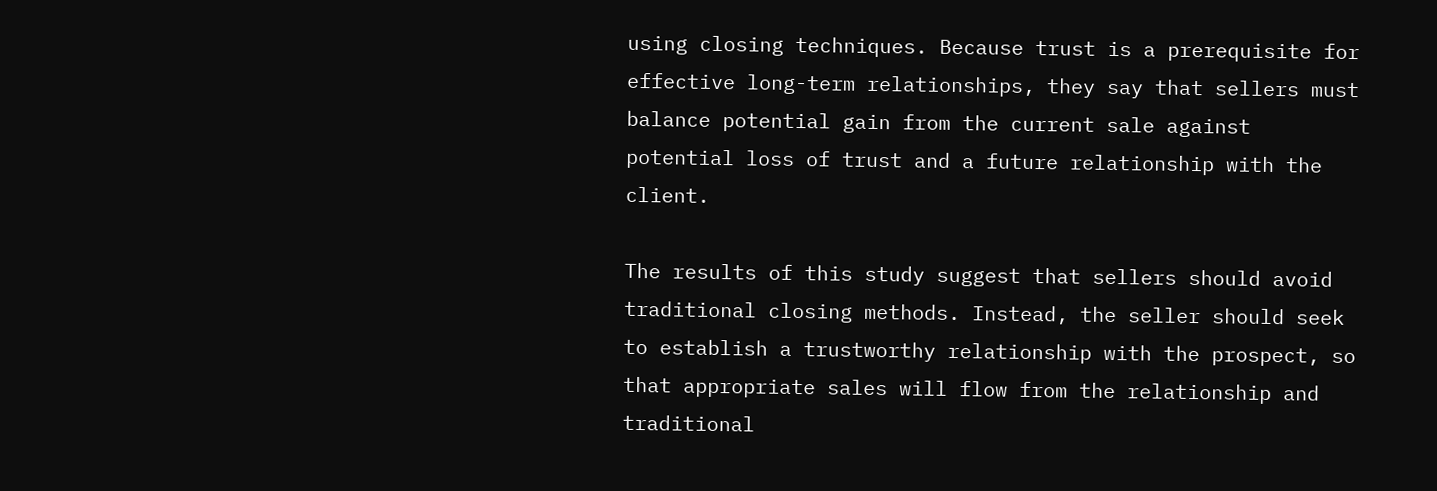using closing techniques. Because trust is a prerequisite for effective long-term relationships, they say that sellers must balance potential gain from the current sale against potential loss of trust and a future relationship with the client.

The results of this study suggest that sellers should avoid traditional closing methods. Instead, the seller should seek to establish a trustworthy relationship with the prospect, so that appropriate sales will flow from the relationship and traditional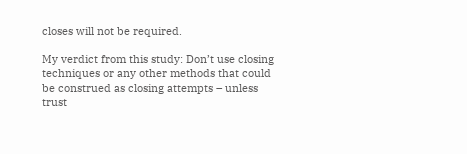closes will not be required.

My verdict from this study: Don’t use closing techniques or any other methods that could be construed as closing attempts – unless trust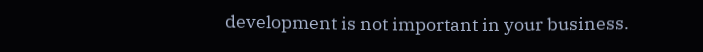development is not important in your business.